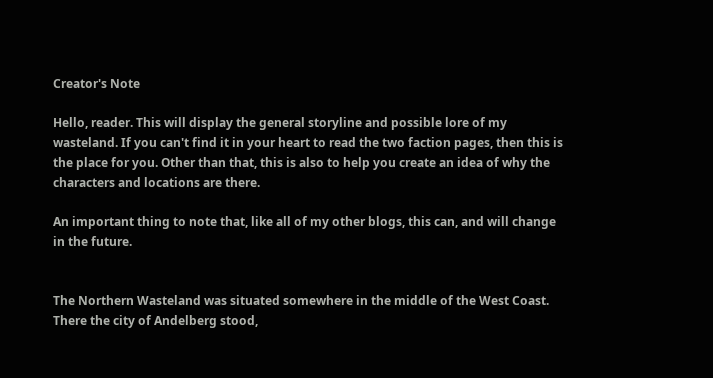Creator's Note

Hello, reader. This will display the general storyline and possible lore of my wasteland. If you can't find it in your heart to read the two faction pages, then this is the place for you. Other than that, this is also to help you create an idea of why the characters and locations are there.

An important thing to note that, like all of my other blogs, this can, and will change in the future.


The Northern Wasteland was situated somewhere in the middle of the West Coast. There the city of Andelberg stood,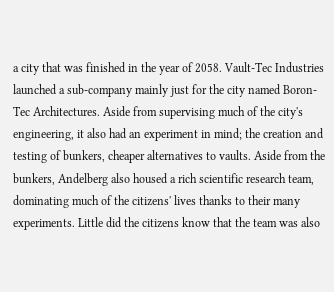a city that was finished in the year of 2058. Vault-Tec Industries launched a sub-company mainly just for the city named Boron-Tec Architectures. Aside from supervising much of the city's engineering, it also had an experiment in mind; the creation and testing of bunkers, cheaper alternatives to vaults. Aside from the bunkers, Andelberg also housed a rich scientific research team, dominating much of the citizens' lives thanks to their many experiments. Little did the citizens know that the team was also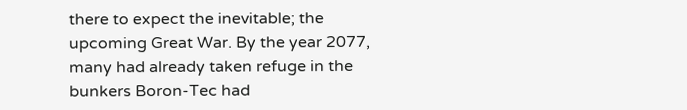there to expect the inevitable; the upcoming Great War. By the year 2077, many had already taken refuge in the bunkers Boron-Tec had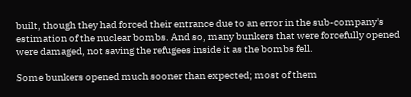built, though they had forced their entrance due to an error in the sub-company's estimation of the nuclear bombs. And so, many bunkers that were forcefully opened were damaged, not saving the refugees inside it as the bombs fell.

Some bunkers opened much sooner than expected; most of them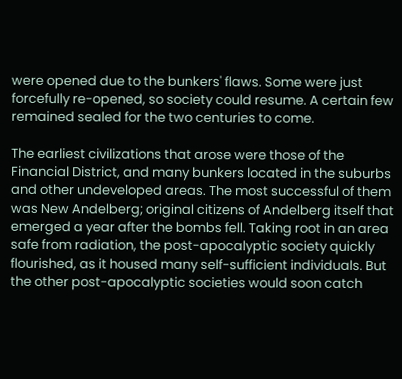were opened due to the bunkers' flaws. Some were just forcefully re-opened, so society could resume. A certain few remained sealed for the two centuries to come.

The earliest civilizations that arose were those of the Financial District, and many bunkers located in the suburbs and other undeveloped areas. The most successful of them was New Andelberg; original citizens of Andelberg itself that emerged a year after the bombs fell. Taking root in an area safe from radiation, the post-apocalyptic society quickly flourished, as it housed many self-sufficient individuals. But the other post-apocalyptic societies would soon catch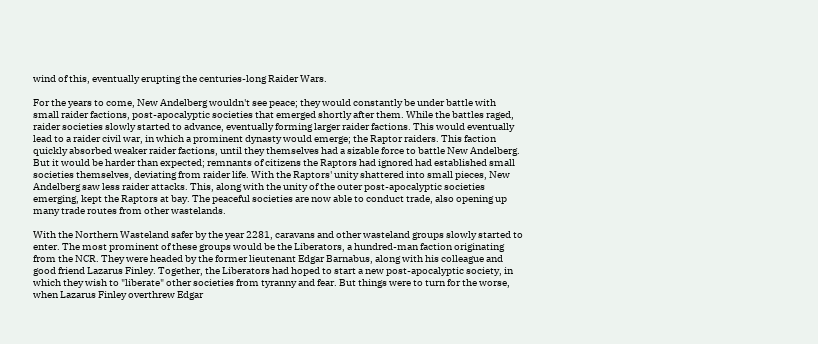wind of this, eventually erupting the centuries-long Raider Wars.

For the years to come, New Andelberg wouldn't see peace; they would constantly be under battle with small raider factions, post-apocalyptic societies that emerged shortly after them. While the battles raged, raider societies slowly started to advance, eventually forming larger raider factions. This would eventually lead to a raider civil war, in which a prominent dynasty would emerge; the Raptor raiders. This faction quickly absorbed weaker raider factions, until they themselves had a sizable force to battle New Andelberg. But it would be harder than expected; remnants of citizens the Raptors had ignored had established small societies themselves, deviating from raider life. With the Raptors' unity shattered into small pieces, New Andelberg saw less raider attacks. This, along with the unity of the outer post-apocalyptic societies emerging, kept the Raptors at bay. The peaceful societies are now able to conduct trade, also opening up many trade routes from other wastelands.

With the Northern Wasteland safer by the year 2281, caravans and other wasteland groups slowly started to enter. The most prominent of these groups would be the Liberators, a hundred-man faction originating from the NCR. They were headed by the former lieutenant Edgar Barnabus, along with his colleague and good friend Lazarus Finley. Together, the Liberators had hoped to start a new post-apocalyptic society, in which they wish to "liberate" other societies from tyranny and fear. But things were to turn for the worse, when Lazarus Finley overthrew Edgar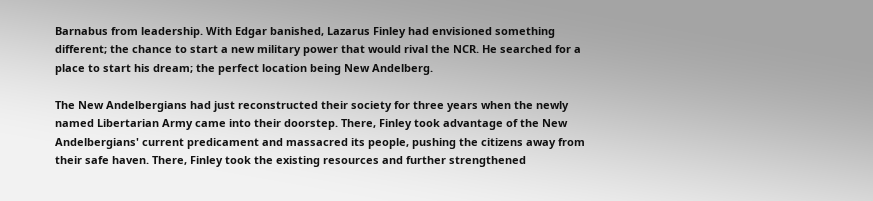Barnabus from leadership. With Edgar banished, Lazarus Finley had envisioned something different; the chance to start a new military power that would rival the NCR. He searched for a place to start his dream; the perfect location being New Andelberg.

The New Andelbergians had just reconstructed their society for three years when the newly named Libertarian Army came into their doorstep. There, Finley took advantage of the New Andelbergians' current predicament and massacred its people, pushing the citizens away from their safe haven. There, Finley took the existing resources and further strengthened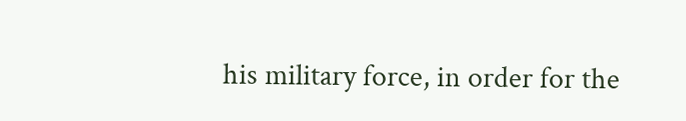his military force, in order for the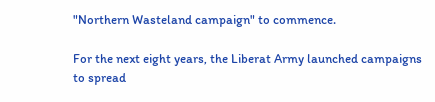"Northern Wasteland campaign" to commence.

For the next eight years, the Liberat Army launched campaigns to spread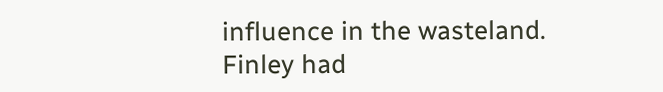influence in the wasteland. Finley had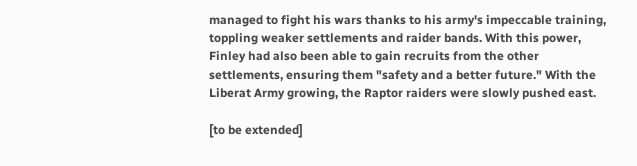managed to fight his wars thanks to his army's impeccable training, toppling weaker settlements and raider bands. With this power, Finley had also been able to gain recruits from the other settlements, ensuring them "safety and a better future." With the Liberat Army growing, the Raptor raiders were slowly pushed east.

[to be extended]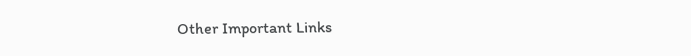Other Important Links